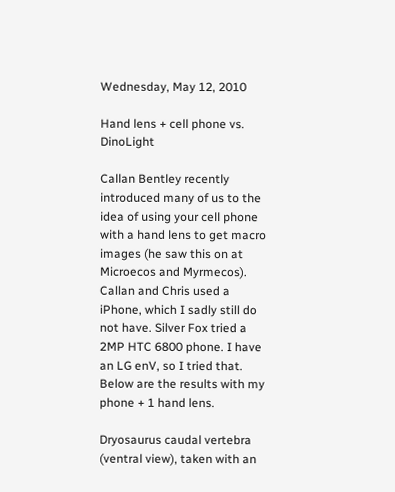Wednesday, May 12, 2010

Hand lens + cell phone vs. DinoLight

Callan Bentley recently introduced many of us to the idea of using your cell phone with a hand lens to get macro images (he saw this on at Microecos and Myrmecos). Callan and Chris used a iPhone, which I sadly still do not have. Silver Fox tried a 2MP HTC 6800 phone. I have an LG enV, so I tried that. Below are the results with my phone + 1 hand lens.

Dryosaurus caudal vertebra (ventral view), taken with an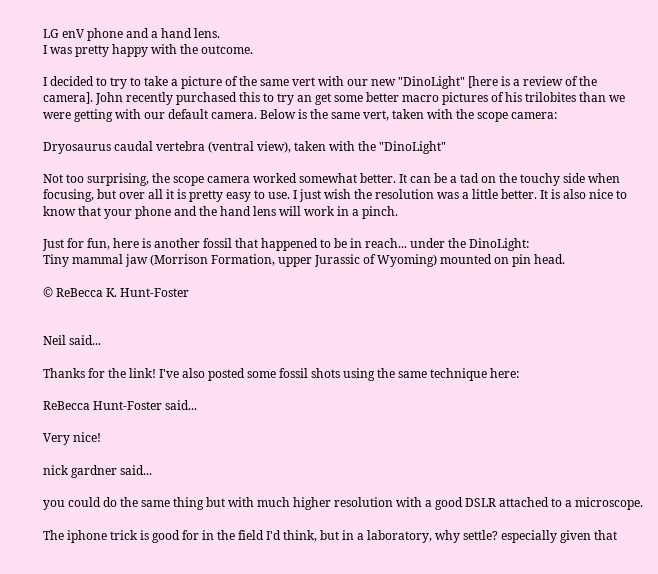LG enV phone and a hand lens.
I was pretty happy with the outcome.

I decided to try to take a picture of the same vert with our new "DinoLight" [here is a review of the camera]. John recently purchased this to try an get some better macro pictures of his trilobites than we were getting with our default camera. Below is the same vert, taken with the scope camera:

Dryosaurus caudal vertebra (ventral view), taken with the "DinoLight"

Not too surprising, the scope camera worked somewhat better. It can be a tad on the touchy side when focusing, but over all it is pretty easy to use. I just wish the resolution was a little better. It is also nice to know that your phone and the hand lens will work in a pinch.

Just for fun, here is another fossil that happened to be in reach... under the DinoLight:
Tiny mammal jaw (Morrison Formation, upper Jurassic of Wyoming) mounted on pin head.

© ReBecca K. Hunt-Foster


Neil said...

Thanks for the link! I've also posted some fossil shots using the same technique here:

ReBecca Hunt-Foster said...

Very nice!

nick gardner said...

you could do the same thing but with much higher resolution with a good DSLR attached to a microscope.

The iphone trick is good for in the field I'd think, but in a laboratory, why settle? especially given that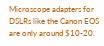Microscope adapters for DSLRs like the Canon EOS are only around $10-20.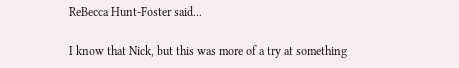ReBecca Hunt-Foster said...

I know that Nick, but this was more of a try at something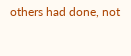others had done, not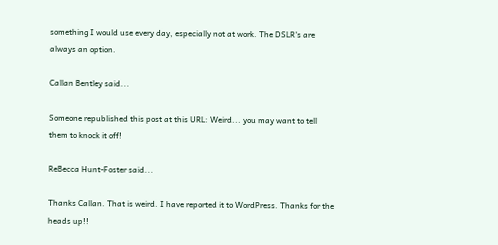something I would use every day, especially not at work. The DSLR's are always an option.

Callan Bentley said...

Someone republished this post at this URL: Weird... you may want to tell them to knock it off!

ReBecca Hunt-Foster said...

Thanks Callan. That is weird. I have reported it to WordPress. Thanks for the heads up!!